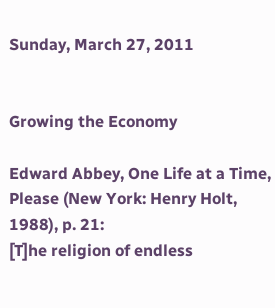Sunday, March 27, 2011


Growing the Economy

Edward Abbey, One Life at a Time, Please (New York: Henry Holt, 1988), p. 21:
[T]he religion of endless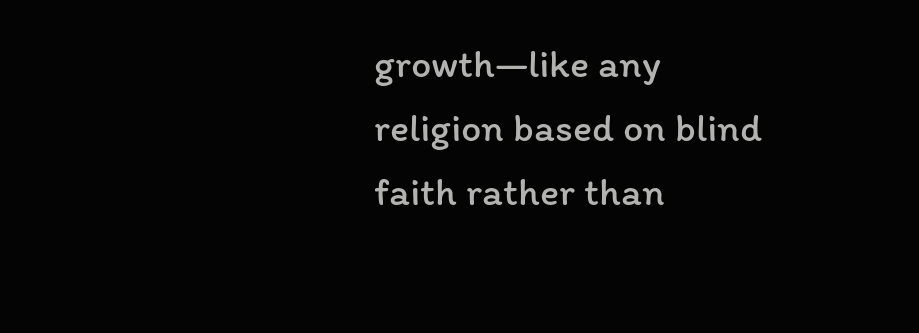growth—like any religion based on blind faith rather than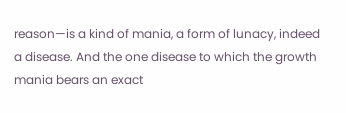reason—is a kind of mania, a form of lunacy, indeed a disease. And the one disease to which the growth mania bears an exact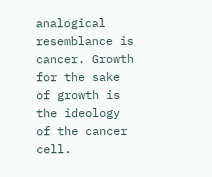analogical resemblance is cancer. Growth for the sake of growth is the ideology of the cancer cell.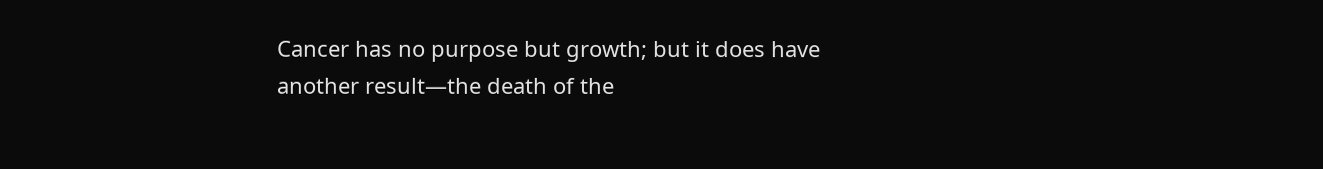Cancer has no purpose but growth; but it does have another result—the death of the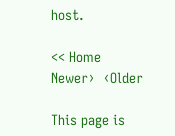host.

<< Home
Newer›  ‹Older

This page is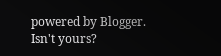powered by Blogger. Isn't yours?